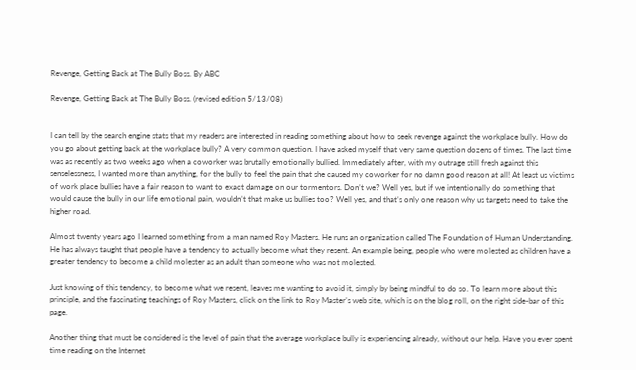Revenge, Getting Back at The Bully Boss. By ABC

Revenge, Getting Back at The Bully Boss. (revised edition 5/13/08)


I can tell by the search engine stats that my readers are interested in reading something about how to seek revenge against the workplace bully. How do you go about getting back at the workplace bully? A very common question. I have asked myself that very same question dozens of times. The last time was as recently as two weeks ago when a coworker was brutally emotionally bullied. Immediately after, with my outrage still fresh against this senselessness, I wanted more than anything, for the bully to feel the pain that she caused my coworker for no damn good reason at all! At least us victims of work place bullies have a fair reason to want to exact damage on our tormentors. Don’t we? Well yes, but if we intentionally do something that would cause the bully in our life emotional pain, wouldn’t that make us bullies too? Well yes, and that’s only one reason why us targets need to take the higher road.

Almost twenty years ago I learned something from a man named Roy Masters. He runs an organization called The Foundation of Human Understanding. He has always taught that people have a tendency to actually become what they resent. An example being, people who were molested as children have a greater tendency to become a child molester as an adult than someone who was not molested.

Just knowing of this tendency, to become what we resent, leaves me wanting to avoid it, simply by being mindful to do so. To learn more about this principle, and the fascinating teachings of Roy Masters, click on the link to Roy Master’s web site, which is on the blog roll, on the right side-bar of this page.

Another thing that must be considered is the level of pain that the average workplace bully is experiencing already, without our help. Have you ever spent time reading on the Internet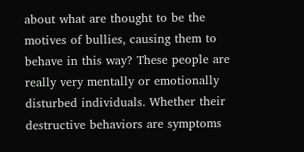about what are thought to be the motives of bullies, causing them to behave in this way? These people are really very mentally or emotionally disturbed individuals. Whether their destructive behaviors are symptoms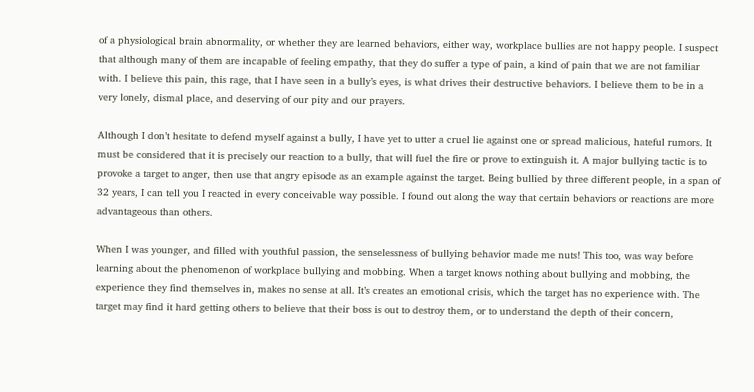of a physiological brain abnormality, or whether they are learned behaviors, either way, workplace bullies are not happy people. I suspect that although many of them are incapable of feeling empathy, that they do suffer a type of pain, a kind of pain that we are not familiar with. I believe this pain, this rage, that I have seen in a bully’s eyes, is what drives their destructive behaviors. I believe them to be in a very lonely, dismal place, and deserving of our pity and our prayers.

Although I don’t hesitate to defend myself against a bully, I have yet to utter a cruel lie against one or spread malicious, hateful rumors. It must be considered that it is precisely our reaction to a bully, that will fuel the fire or prove to extinguish it. A major bullying tactic is to provoke a target to anger, then use that angry episode as an example against the target. Being bullied by three different people, in a span of 32 years, I can tell you I reacted in every conceivable way possible. I found out along the way that certain behaviors or reactions are more advantageous than others.

When I was younger, and filled with youthful passion, the senselessness of bullying behavior made me nuts! This too, was way before learning about the phenomenon of workplace bullying and mobbing. When a target knows nothing about bullying and mobbing, the experience they find themselves in, makes no sense at all. It’s creates an emotional crisis, which the target has no experience with. The target may find it hard getting others to believe that their boss is out to destroy them, or to understand the depth of their concern,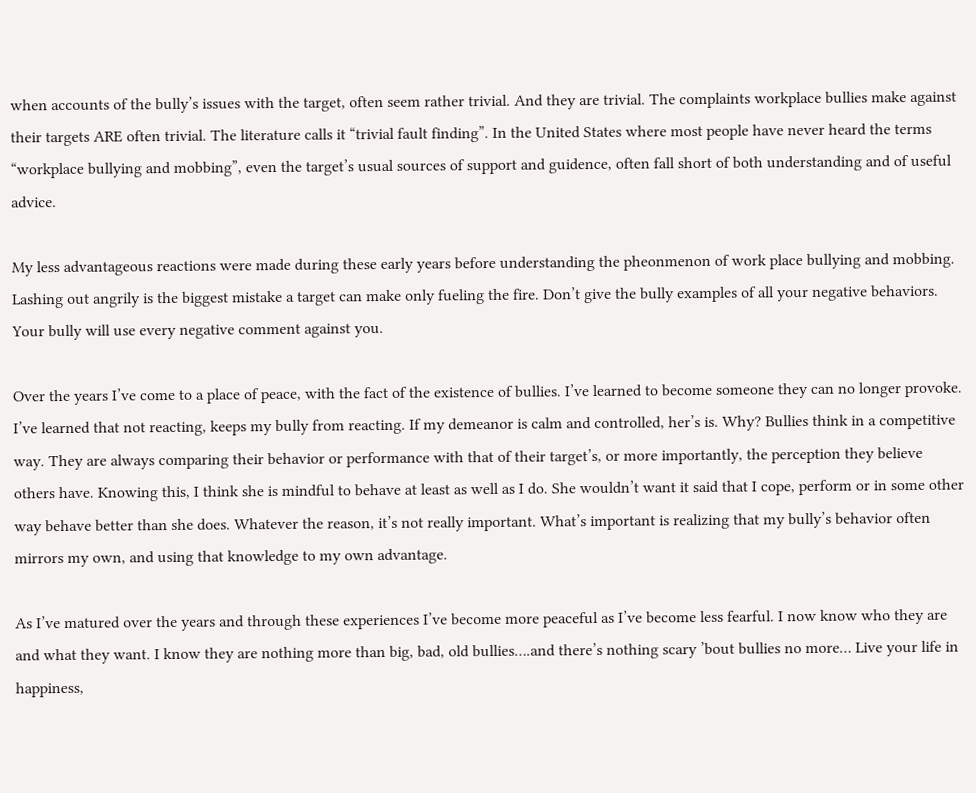when accounts of the bully’s issues with the target, often seem rather trivial. And they are trivial. The complaints workplace bullies make against their targets ARE often trivial. The literature calls it “trivial fault finding”. In the United States where most people have never heard the terms “workplace bullying and mobbing”, even the target’s usual sources of support and guidence, often fall short of both understanding and of useful advice.

My less advantageous reactions were made during these early years before understanding the pheonmenon of work place bullying and mobbing. Lashing out angrily is the biggest mistake a target can make only fueling the fire. Don’t give the bully examples of all your negative behaviors. Your bully will use every negative comment against you.

Over the years I’ve come to a place of peace, with the fact of the existence of bullies. I’ve learned to become someone they can no longer provoke. I’ve learned that not reacting, keeps my bully from reacting. If my demeanor is calm and controlled, her’s is. Why? Bullies think in a competitive way. They are always comparing their behavior or performance with that of their target’s, or more importantly, the perception they believe others have. Knowing this, I think she is mindful to behave at least as well as I do. She wouldn’t want it said that I cope, perform or in some other way behave better than she does. Whatever the reason, it’s not really important. What’s important is realizing that my bully’s behavior often mirrors my own, and using that knowledge to my own advantage.

As I’ve matured over the years and through these experiences I’ve become more peaceful as I’ve become less fearful. I now know who they are and what they want. I know they are nothing more than big, bad, old bullies….and there’s nothing scary ’bout bullies no more… Live your life in happiness,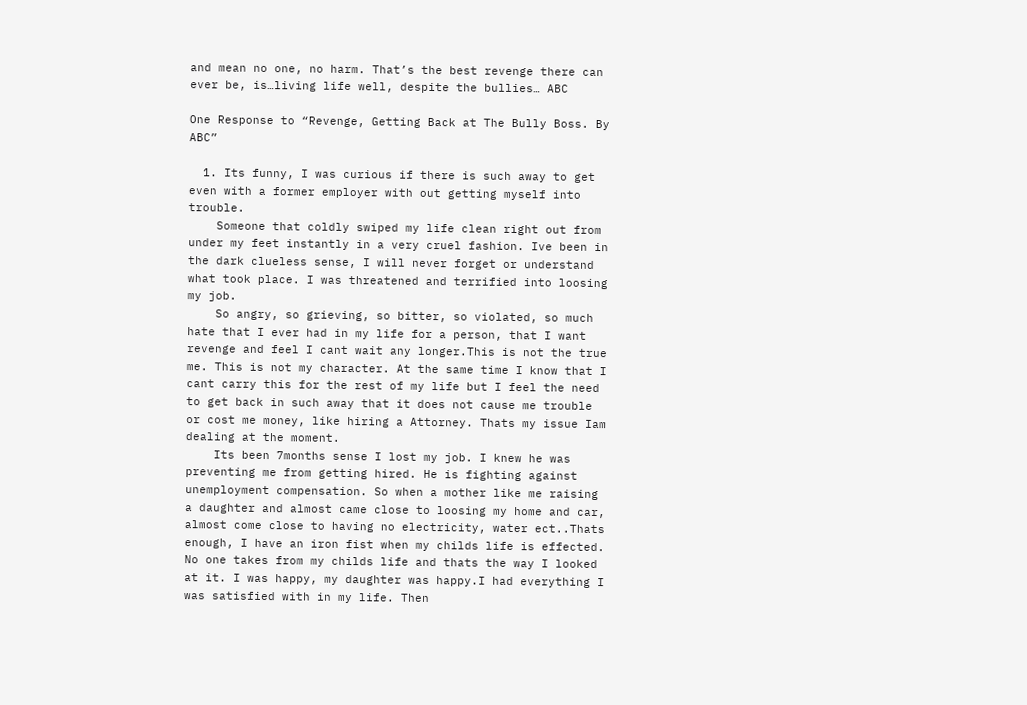and mean no one, no harm. That’s the best revenge there can ever be, is…living life well, despite the bullies… ABC

One Response to “Revenge, Getting Back at The Bully Boss. By ABC”

  1. Its funny, I was curious if there is such away to get even with a former employer with out getting myself into trouble.
    Someone that coldly swiped my life clean right out from under my feet instantly in a very cruel fashion. Ive been in the dark clueless sense, I will never forget or understand what took place. I was threatened and terrified into loosing my job.
    So angry, so grieving, so bitter, so violated, so much hate that I ever had in my life for a person, that I want revenge and feel I cant wait any longer.This is not the true me. This is not my character. At the same time I know that I cant carry this for the rest of my life but I feel the need to get back in such away that it does not cause me trouble or cost me money, like hiring a Attorney. Thats my issue Iam dealing at the moment.
    Its been 7months sense I lost my job. I knew he was preventing me from getting hired. He is fighting against unemployment compensation. So when a mother like me raising a daughter and almost came close to loosing my home and car, almost come close to having no electricity, water ect..Thats enough, I have an iron fist when my childs life is effected. No one takes from my childs life and thats the way I looked at it. I was happy, my daughter was happy.I had everything I was satisfied with in my life. Then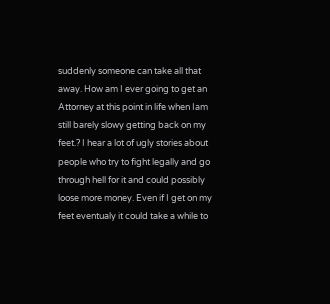suddenly someone can take all that away. How am I ever going to get an Attorney at this point in life when Iam still barely slowy getting back on my feet.? I hear a lot of ugly stories about people who try to fight legally and go through hell for it and could possibly loose more money. Even if I get on my feet eventualy it could take a while to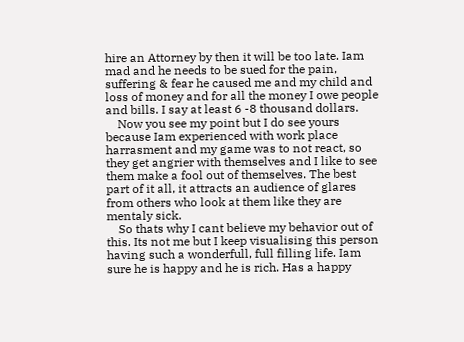hire an Attorney by then it will be too late. Iam mad and he needs to be sued for the pain, suffering & fear he caused me and my child and loss of money and for all the money I owe people and bills. I say at least 6 -8 thousand dollars.
    Now you see my point but I do see yours because Iam experienced with work place harrasment and my game was to not react, so they get angrier with themselves and I like to see them make a fool out of themselves. The best part of it all, it attracts an audience of glares from others who look at them like they are mentaly sick.
    So thats why I cant believe my behavior out of this. Its not me but I keep visualising this person having such a wonderfull, full filling life. Iam sure he is happy and he is rich. Has a happy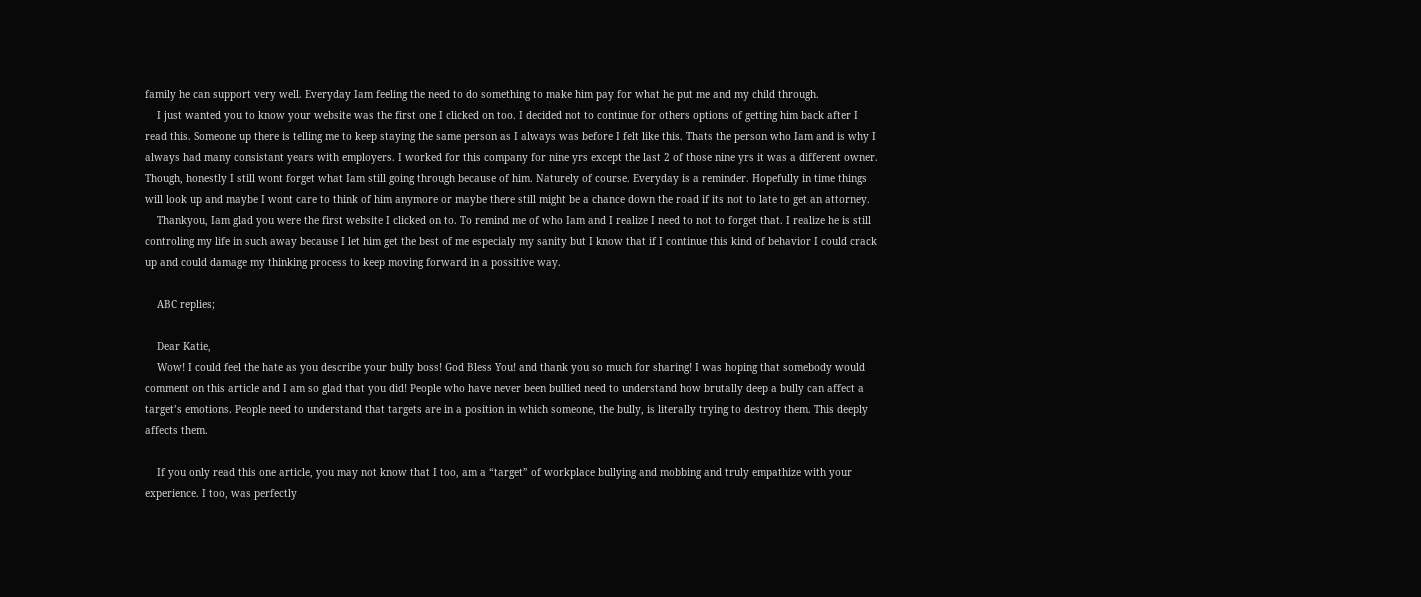family he can support very well. Everyday Iam feeling the need to do something to make him pay for what he put me and my child through.
    I just wanted you to know your website was the first one I clicked on too. I decided not to continue for others options of getting him back after I read this. Someone up there is telling me to keep staying the same person as I always was before I felt like this. Thats the person who Iam and is why I always had many consistant years with employers. I worked for this company for nine yrs except the last 2 of those nine yrs it was a different owner. Though, honestly I still wont forget what Iam still going through because of him. Naturely of course. Everyday is a reminder. Hopefully in time things will look up and maybe I wont care to think of him anymore or maybe there still might be a chance down the road if its not to late to get an attorney.
    Thankyou, Iam glad you were the first website I clicked on to. To remind me of who Iam and I realize I need to not to forget that. I realize he is still controling my life in such away because I let him get the best of me especialy my sanity but I know that if I continue this kind of behavior I could crack up and could damage my thinking process to keep moving forward in a possitive way.

    ABC replies;

    Dear Katie,
    Wow! I could feel the hate as you describe your bully boss! God Bless You! and thank you so much for sharing! I was hoping that somebody would comment on this article and I am so glad that you did! People who have never been bullied need to understand how brutally deep a bully can affect a target’s emotions. People need to understand that targets are in a position in which someone, the bully, is literally trying to destroy them. This deeply affects them.

    If you only read this one article, you may not know that I too, am a “target” of workplace bullying and mobbing and truly empathize with your experience. I too, was perfectly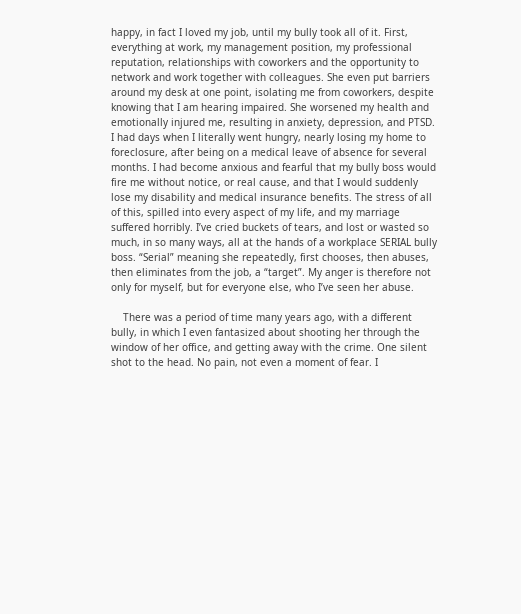happy, in fact I loved my job, until my bully took all of it. First, everything at work, my management position, my professional reputation, relationships with coworkers and the opportunity to network and work together with colleagues. She even put barriers around my desk at one point, isolating me from coworkers, despite knowing that I am hearing impaired. She worsened my health and emotionally injured me, resulting in anxiety, depression, and PTSD. I had days when I literally went hungry, nearly losing my home to foreclosure, after being on a medical leave of absence for several months. I had become anxious and fearful that my bully boss would fire me without notice, or real cause, and that I would suddenly lose my disability and medical insurance benefits. The stress of all of this, spilled into every aspect of my life, and my marriage suffered horribly. I’ve cried buckets of tears, and lost or wasted so much, in so many ways, all at the hands of a workplace SERIAL bully boss. “Serial” meaning she repeatedly, first chooses, then abuses, then eliminates from the job, a “target”. My anger is therefore not only for myself, but for everyone else, who I’ve seen her abuse.

    There was a period of time many years ago, with a different bully, in which I even fantasized about shooting her through the window of her office, and getting away with the crime. One silent shot to the head. No pain, not even a moment of fear. I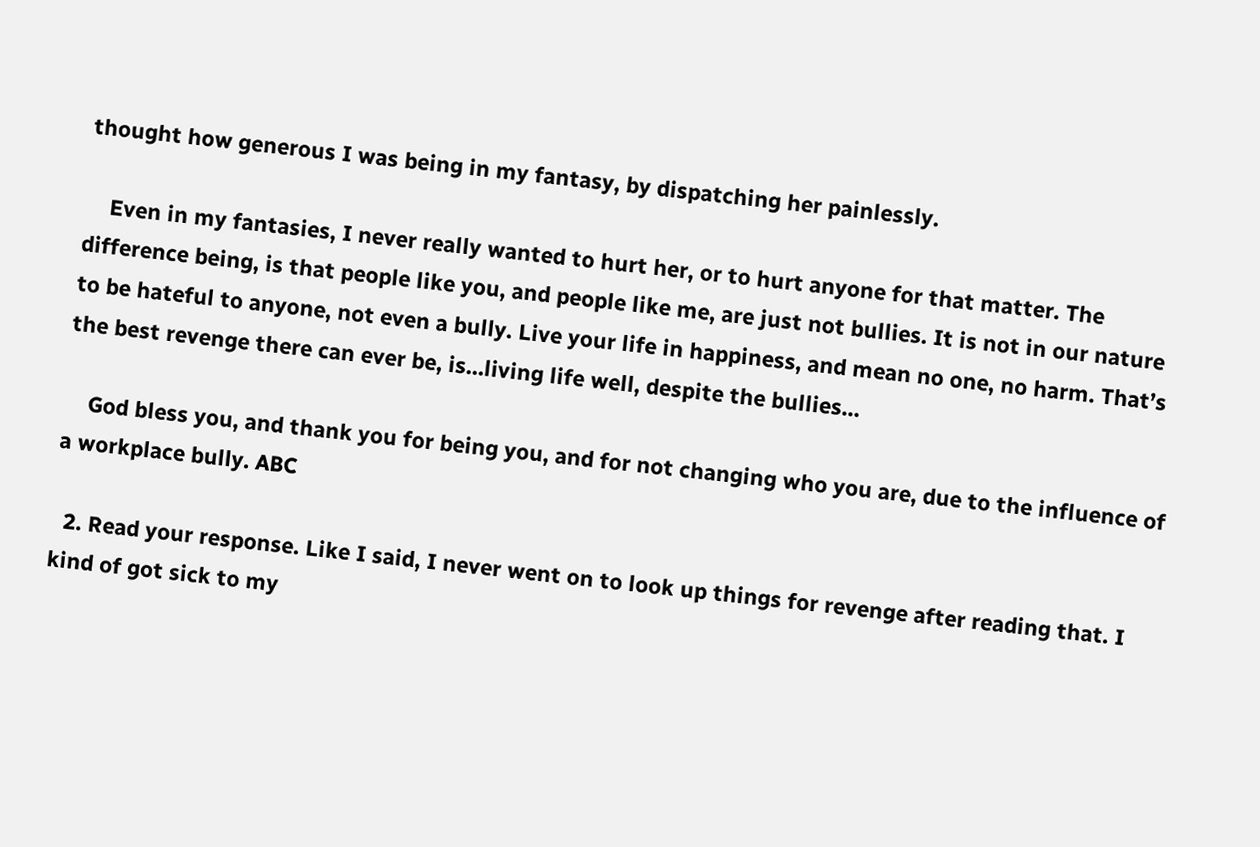thought how generous I was being in my fantasy, by dispatching her painlessly.

    Even in my fantasies, I never really wanted to hurt her, or to hurt anyone for that matter. The difference being, is that people like you, and people like me, are just not bullies. It is not in our nature to be hateful to anyone, not even a bully. Live your life in happiness, and mean no one, no harm. That’s the best revenge there can ever be, is…living life well, despite the bullies…

    God bless you, and thank you for being you, and for not changing who you are, due to the influence of a workplace bully. ABC

  2. Read your response. Like I said, I never went on to look up things for revenge after reading that. I kind of got sick to my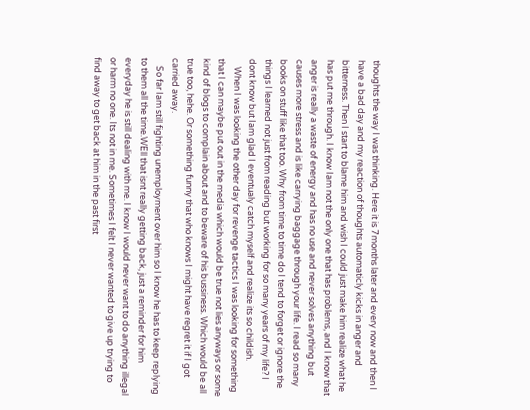thoughts the way I was thinking. Here it is 7months later and every now and then I have a bad day and my reaction of thoughts automaticly kicks in anger and bitterness. Then I start to blame him and wish I could just make him realize what he has put me through. I know Iam not the only one that has problems, and I know that anger is really a waste of energy and has no use and never solves anything but causes more stress and is like carrying baggage through your life. I read so many books on stuff like that too. Why from time to time do I tend to forget or ignore the things I learned not just from reading but working for so many years of my life? I dont know but Iam glad I eventualy catch myself and realize its so childish.
    When I was looking the other day for revenge tactics I was looking for something that I can maybe put out in the media which would be true not lies anyways or some kind of blogs to complain about and to beware of his bussiness. Which would be all true too, hehe. Or something funny that who knows I might have regret it if I got carried away.
    So far Iam still fighting unemployment over him so I know he has to keep replying to them all the time.WEll that isnt really getting back, just a reminder for him everyday he is still dealing with me. I know I would never want to do anything illegal or harm no one. Its not in me. Sometimes I felt I never wanted to give up trying to find away to get back at him in the past first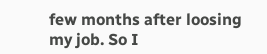few months after loosing my job. So I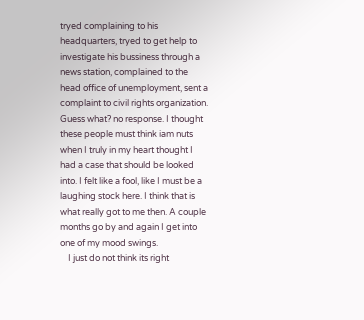tryed complaining to his headquarters, tryed to get help to investigate his bussiness through a news station, complained to the head office of unemployment, sent a complaint to civil rights organization. Guess what? no response. I thought these people must think iam nuts when I truly in my heart thought I had a case that should be looked into. I felt like a fool, like I must be a laughing stock here. I think that is what really got to me then. A couple months go by and again I get into one of my mood swings.
    I just do not think its right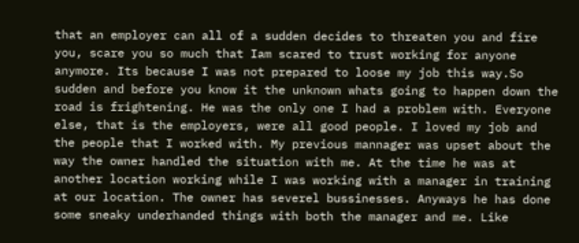that an employer can all of a sudden decides to threaten you and fire you, scare you so much that Iam scared to trust working for anyone anymore. Its because I was not prepared to loose my job this way.So sudden and before you know it the unknown whats going to happen down the road is frightening. He was the only one I had a problem with. Everyone else, that is the employers, were all good people. I loved my job and the people that I worked with. My previous mannager was upset about the way the owner handled the situation with me. At the time he was at another location working while I was working with a manager in training at our location. The owner has severel bussinesses. Anyways he has done some sneaky underhanded things with both the manager and me. Like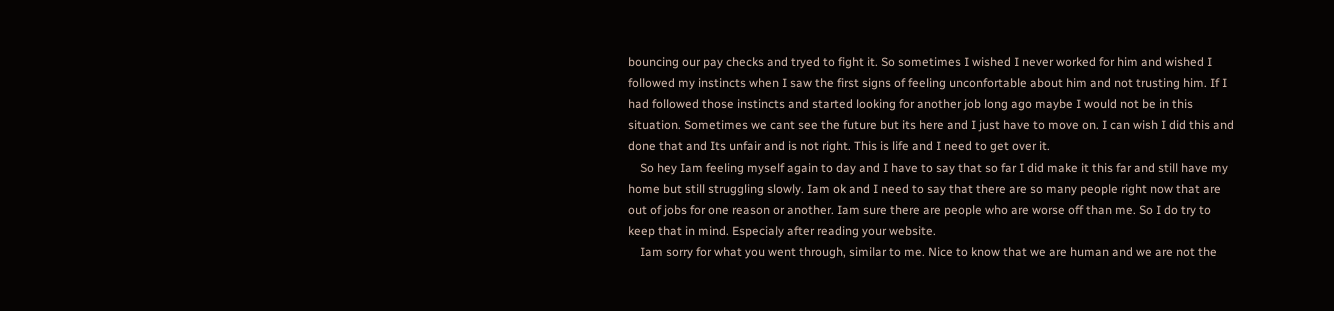bouncing our pay checks and tryed to fight it. So sometimes I wished I never worked for him and wished I followed my instincts when I saw the first signs of feeling unconfortable about him and not trusting him. If I had followed those instincts and started looking for another job long ago maybe I would not be in this situation. Sometimes we cant see the future but its here and I just have to move on. I can wish I did this and done that and Its unfair and is not right. This is life and I need to get over it.
    So hey Iam feeling myself again to day and I have to say that so far I did make it this far and still have my home but still struggling slowly. Iam ok and I need to say that there are so many people right now that are out of jobs for one reason or another. Iam sure there are people who are worse off than me. So I do try to keep that in mind. Especialy after reading your website.
    Iam sorry for what you went through, similar to me. Nice to know that we are human and we are not the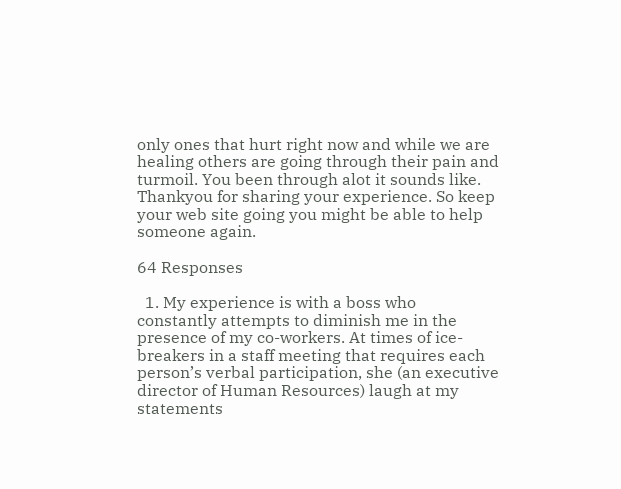only ones that hurt right now and while we are healing others are going through their pain and turmoil. You been through alot it sounds like. Thankyou for sharing your experience. So keep your web site going you might be able to help someone again.

64 Responses

  1. My experience is with a boss who constantly attempts to diminish me in the presence of my co-workers. At times of ice-breakers in a staff meeting that requires each person’s verbal participation, she (an executive director of Human Resources) laugh at my statements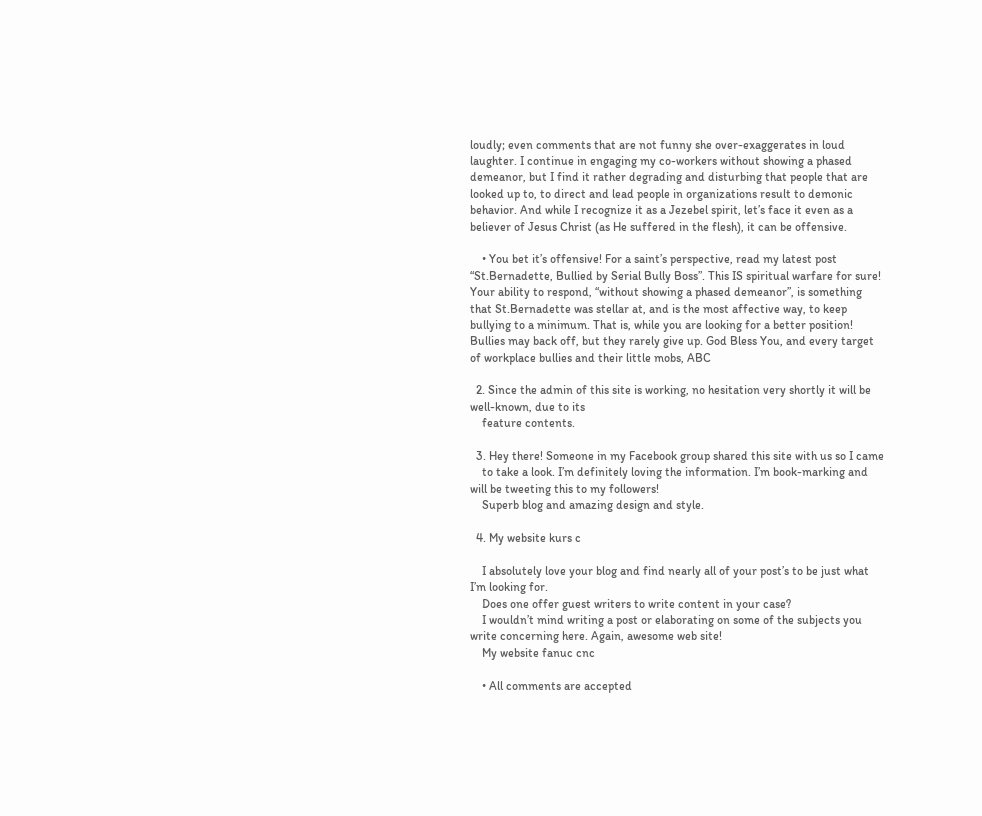loudly; even comments that are not funny she over-exaggerates in loud laughter. I continue in engaging my co-workers without showing a phased demeanor, but I find it rather degrading and disturbing that people that are looked up to, to direct and lead people in organizations result to demonic behavior. And while I recognize it as a Jezebel spirit, let’s face it even as a believer of Jesus Christ (as He suffered in the flesh), it can be offensive.

    • You bet it’s offensive! For a saint’s perspective, read my latest post “St.Bernadette, Bullied by Serial Bully Boss”. This IS spiritual warfare for sure! Your ability to respond, “without showing a phased demeanor”, is something that St.Bernadette was stellar at, and is the most affective way, to keep bullying to a minimum. That is, while you are looking for a better position! Bullies may back off, but they rarely give up. God Bless You, and every target of workplace bullies and their little mobs, ABC

  2. Since the admin of this site is working, no hesitation very shortly it will be well-known, due to its
    feature contents.

  3. Hey there! Someone in my Facebook group shared this site with us so I came
    to take a look. I’m definitely loving the information. I’m book-marking and will be tweeting this to my followers!
    Superb blog and amazing design and style.

  4. My website kurs c

    I absolutely love your blog and find nearly all of your post’s to be just what I’m looking for.
    Does one offer guest writers to write content in your case?
    I wouldn’t mind writing a post or elaborating on some of the subjects you write concerning here. Again, awesome web site!
    My website fanuc cnc

    • All comments are accepted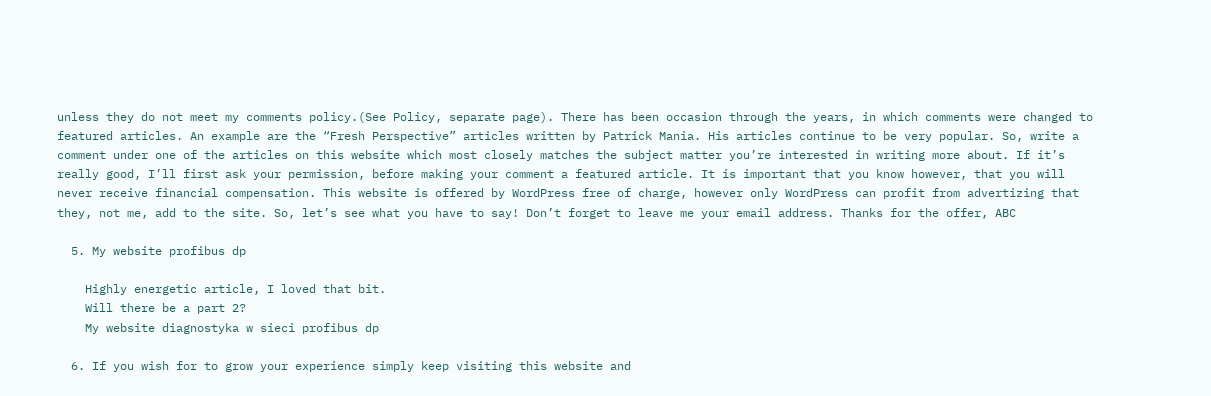unless they do not meet my comments policy.(See Policy, separate page). There has been occasion through the years, in which comments were changed to featured articles. An example are the “Fresh Perspective” articles written by Patrick Mania. His articles continue to be very popular. So, write a comment under one of the articles on this website which most closely matches the subject matter you’re interested in writing more about. If it’s really good, I’ll first ask your permission, before making your comment a featured article. It is important that you know however, that you will never receive financial compensation. This website is offered by WordPress free of charge, however only WordPress can profit from advertizing that they, not me, add to the site. So, let’s see what you have to say! Don’t forget to leave me your email address. Thanks for the offer, ABC

  5. My website profibus dp

    Highly energetic article, I loved that bit.
    Will there be a part 2?
    My website diagnostyka w sieci profibus dp

  6. If you wish for to grow your experience simply keep visiting this website and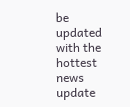be updated with the hottest news update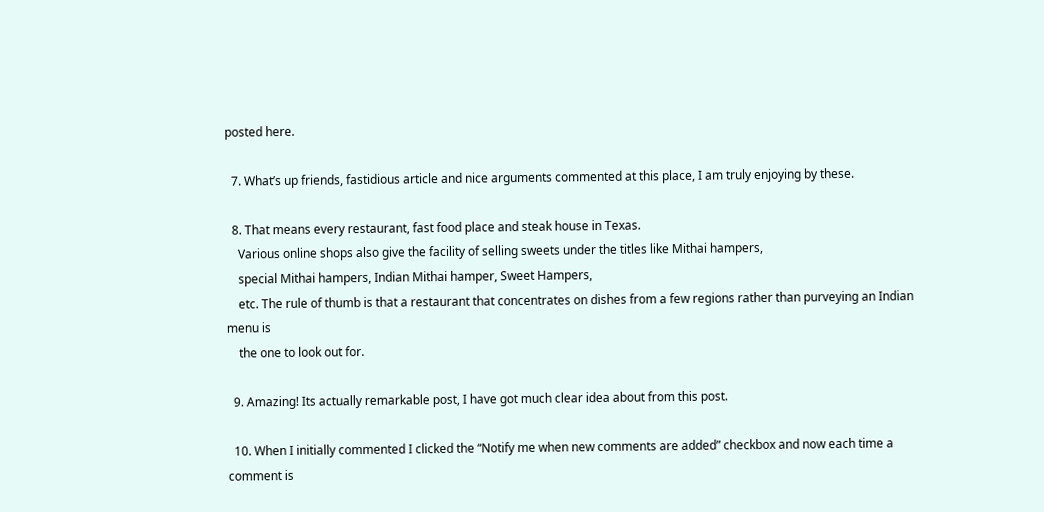posted here.

  7. What’s up friends, fastidious article and nice arguments commented at this place, I am truly enjoying by these.

  8. That means every restaurant, fast food place and steak house in Texas.
    Various online shops also give the facility of selling sweets under the titles like Mithai hampers,
    special Mithai hampers, Indian Mithai hamper, Sweet Hampers,
    etc. The rule of thumb is that a restaurant that concentrates on dishes from a few regions rather than purveying an Indian menu is
    the one to look out for.

  9. Amazing! Its actually remarkable post, I have got much clear idea about from this post.

  10. When I initially commented I clicked the “Notify me when new comments are added” checkbox and now each time a comment is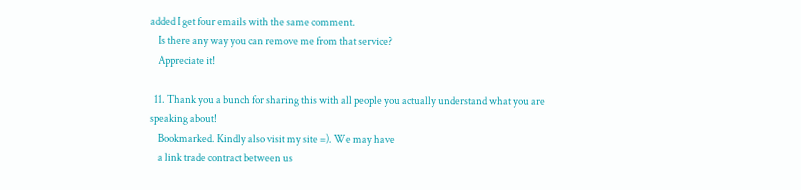added I get four emails with the same comment.
    Is there any way you can remove me from that service?
    Appreciate it!

  11. Thank you a bunch for sharing this with all people you actually understand what you are speaking about!
    Bookmarked. Kindly also visit my site =). We may have
    a link trade contract between us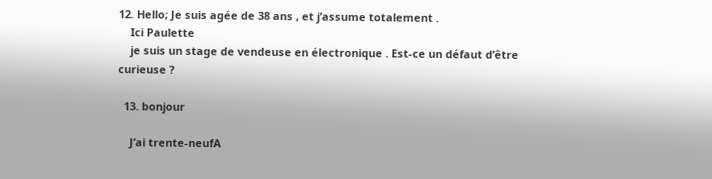12. Hello; Je suis agée de 38 ans , et j’assume totalement .
    Ici Paulette
    je suis un stage de vendeuse en électronique . Est-ce un défaut d’être curieuse ?

  13. bonjour

    J’ai trente-neufA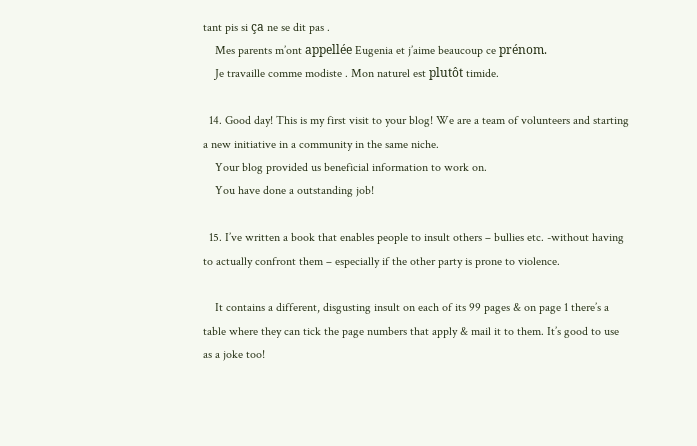tant pis si ça ne se dit pas .
    Mes parents m’ont appellée Eugenia et j’aime beaucoup ce prénom.
    Je travaille comme modiste . Mon naturel est plutôt timide.

  14. Good day! This is my first visit to your blog! We are a team of volunteers and starting a new initiative in a community in the same niche.
    Your blog provided us beneficial information to work on.
    You have done a outstanding job!

  15. I’ve written a book that enables people to insult others – bullies etc. -without having to actually confront them – especially if the other party is prone to violence.

    It contains a different, disgusting insult on each of its 99 pages & on page 1 there’s a table where they can tick the page numbers that apply & mail it to them. It’s good to use as a joke too!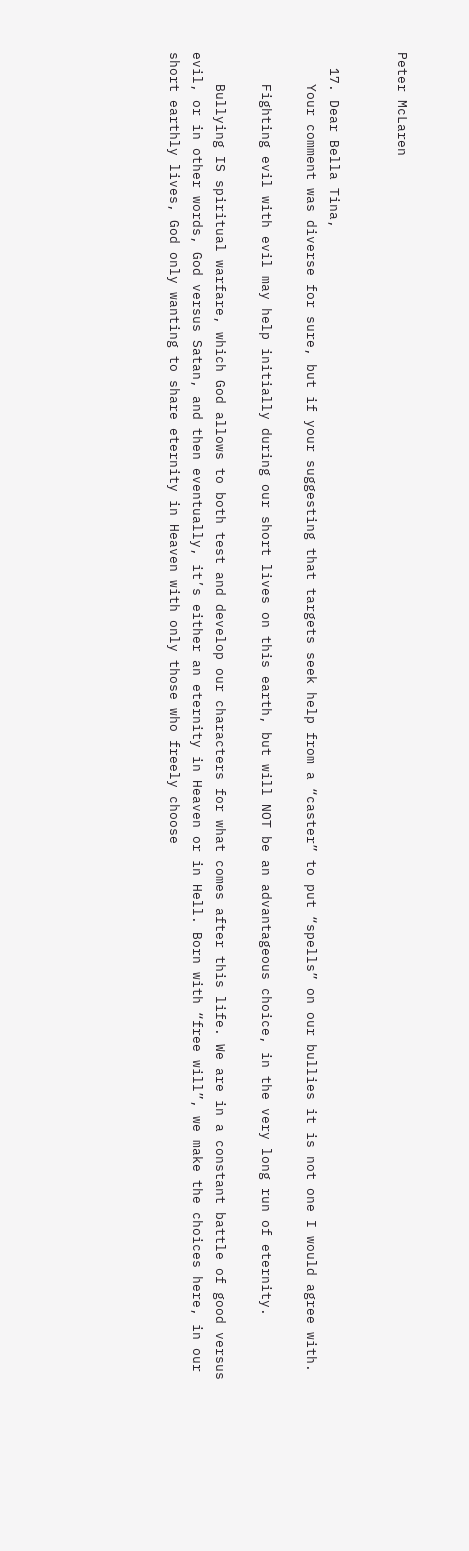Peter McLaren


  17. Dear Bella Tina,
    Your comment was diverse for sure, but if your suggesting that targets seek help from a “caster” to put “spells” on our bullies it is not one I would agree with.

    Fighting evil with evil may help initially during our short lives on this earth, but will NOT be an advantageous choice, in the very long run of eternity.

    Bullying IS spiritual warfare, which God allows to both test and develop our characters for what comes after this life. We are in a constant battle of good versus evil, or in other words, God versus Satan, and then eventually, it’s either an eternity in Heaven or in Hell. Born with “free will”, we make the choices here, in our short earthly lives, God only wanting to share eternity in Heaven with only those who freely choose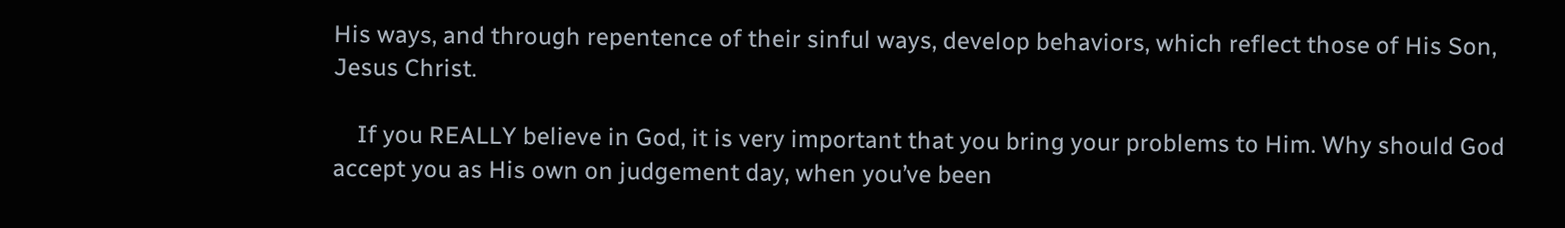His ways, and through repentence of their sinful ways, develop behaviors, which reflect those of His Son, Jesus Christ.

    If you REALLY believe in God, it is very important that you bring your problems to Him. Why should God accept you as His own on judgement day, when you’ve been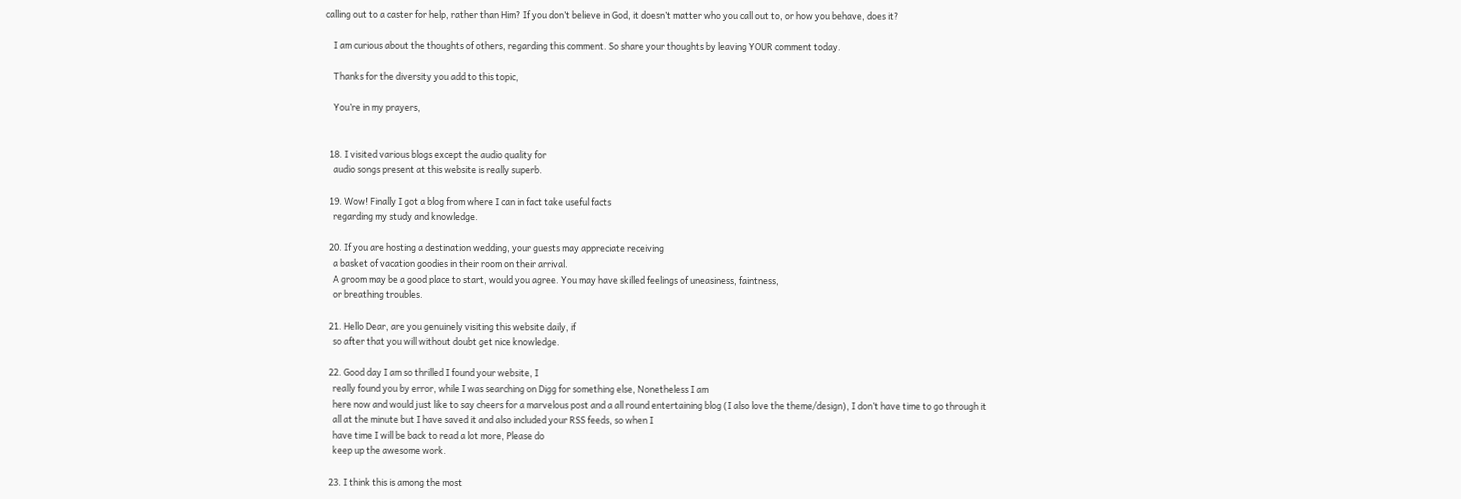calling out to a caster for help, rather than Him? If you don’t believe in God, it doesn’t matter who you call out to, or how you behave, does it?

    I am curious about the thoughts of others, regarding this comment. So share your thoughts by leaving YOUR comment today.

    Thanks for the diversity you add to this topic,

    You’re in my prayers,


  18. I visited various blogs except the audio quality for
    audio songs present at this website is really superb.

  19. Wow! Finally I got a blog from where I can in fact take useful facts
    regarding my study and knowledge.

  20. If you are hosting a destination wedding, your guests may appreciate receiving
    a basket of vacation goodies in their room on their arrival.
    A groom may be a good place to start, would you agree. You may have skilled feelings of uneasiness, faintness,
    or breathing troubles.

  21. Hello Dear, are you genuinely visiting this website daily, if
    so after that you will without doubt get nice knowledge.

  22. Good day I am so thrilled I found your website, I
    really found you by error, while I was searching on Digg for something else, Nonetheless I am
    here now and would just like to say cheers for a marvelous post and a all round entertaining blog (I also love the theme/design), I don’t have time to go through it
    all at the minute but I have saved it and also included your RSS feeds, so when I
    have time I will be back to read a lot more, Please do
    keep up the awesome work.

  23. I think this is among the most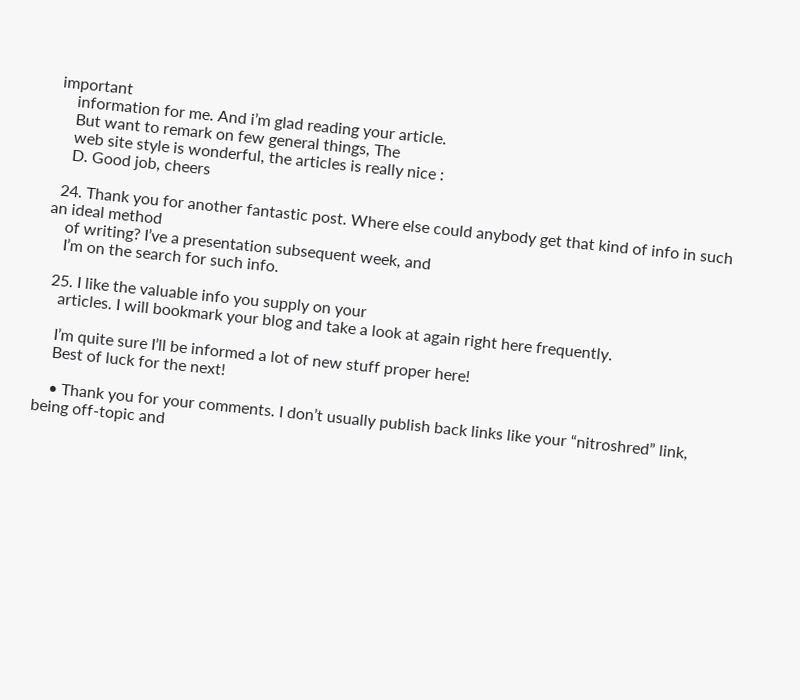important
    information for me. And i’m glad reading your article.
    But want to remark on few general things, The
    web site style is wonderful, the articles is really nice :
    D. Good job, cheers

  24. Thank you for another fantastic post. Where else could anybody get that kind of info in such an ideal method
    of writing? I’ve a presentation subsequent week, and
    I’m on the search for such info.

  25. I like the valuable info you supply on your
    articles. I will bookmark your blog and take a look at again right here frequently.

    I’m quite sure I’ll be informed a lot of new stuff proper here!
    Best of luck for the next!

    • Thank you for your comments. I don’t usually publish back links like your “nitroshred” link, being off-topic and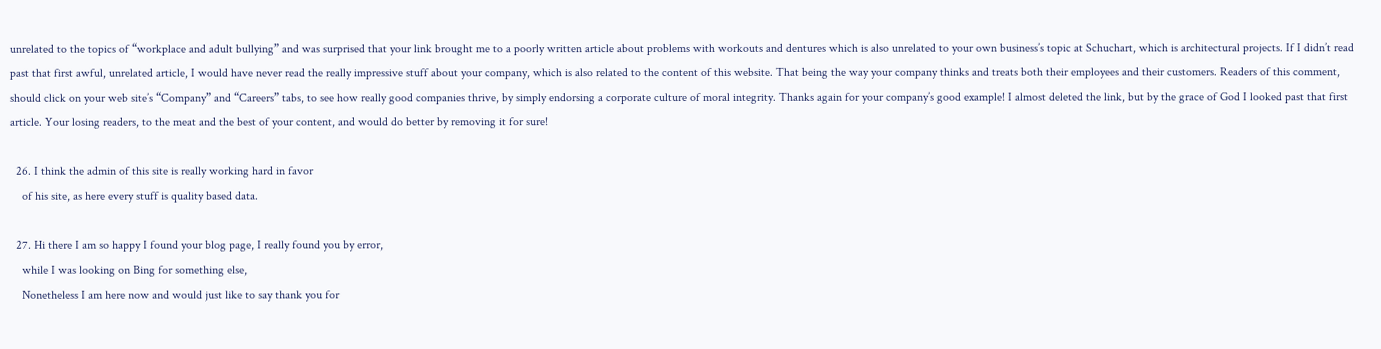unrelated to the topics of “workplace and adult bullying” and was surprised that your link brought me to a poorly written article about problems with workouts and dentures which is also unrelated to your own business’s topic at Schuchart, which is architectural projects. If I didn’t read past that first awful, unrelated article, I would have never read the really impressive stuff about your company, which is also related to the content of this website. That being the way your company thinks and treats both their employees and their customers. Readers of this comment, should click on your web site’s “Company” and “Careers” tabs, to see how really good companies thrive, by simply endorsing a corporate culture of moral integrity. Thanks again for your company’s good example! I almost deleted the link, but by the grace of God I looked past that first article. Your losing readers, to the meat and the best of your content, and would do better by removing it for sure!

  26. I think the admin of this site is really working hard in favor
    of his site, as here every stuff is quality based data.

  27. Hi there I am so happy I found your blog page, I really found you by error,
    while I was looking on Bing for something else,
    Nonetheless I am here now and would just like to say thank you for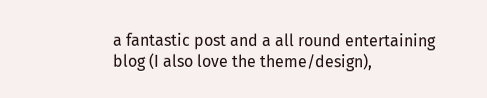a fantastic post and a all round entertaining blog (I also love the theme/design),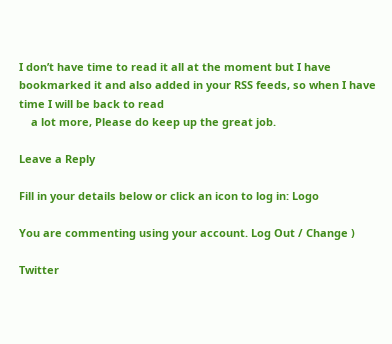I don’t have time to read it all at the moment but I have bookmarked it and also added in your RSS feeds, so when I have time I will be back to read
    a lot more, Please do keep up the great job.

Leave a Reply

Fill in your details below or click an icon to log in: Logo

You are commenting using your account. Log Out / Change )

Twitter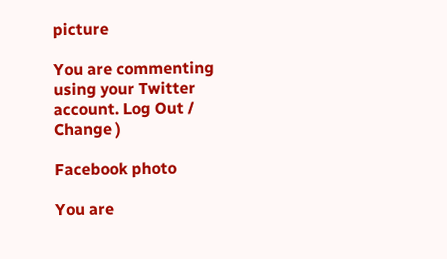picture

You are commenting using your Twitter account. Log Out / Change )

Facebook photo

You are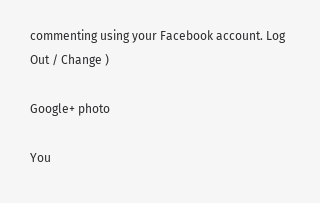commenting using your Facebook account. Log Out / Change )

Google+ photo

You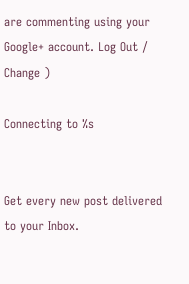are commenting using your Google+ account. Log Out / Change )

Connecting to %s


Get every new post delivered to your Inbox.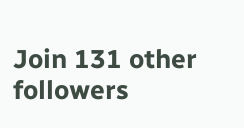Join 131 other followers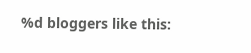%d bloggers like this: